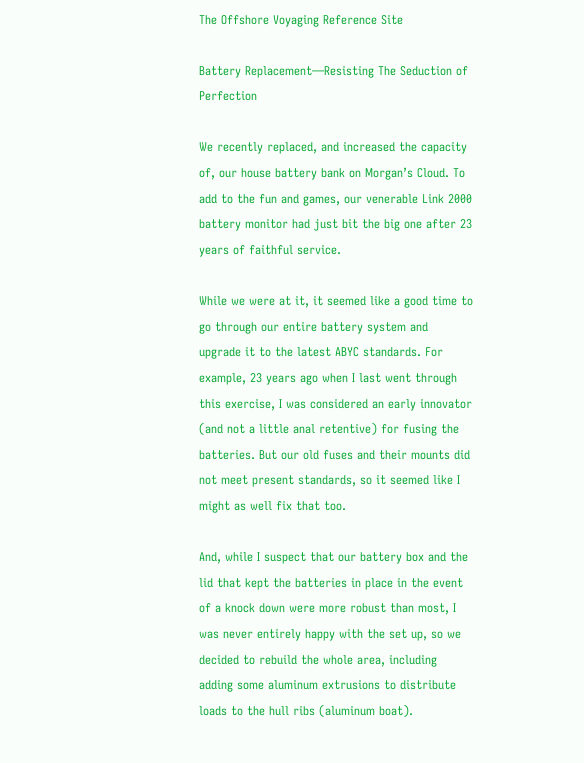The Offshore Voyaging Reference Site

Battery Replacement—Resisting The Seduction of Perfection

We recently replaced, and increased the capacity of, our house battery bank on Morgan’s Cloud. To add to the fun and games, our venerable Link 2000 battery monitor had just bit the big one after 23 years of faithful service.

While we were at it, it seemed like a good time to go through our entire battery system and upgrade it to the latest ABYC standards. For example, 23 years ago when I last went through this exercise, I was considered an early innovator (and not a little anal retentive) for fusing the batteries. But our old fuses and their mounts did not meet present standards, so it seemed like I might as well fix that too.

And, while I suspect that our battery box and the lid that kept the batteries in place in the event of a knock down were more robust than most, I was never entirely happy with the set up, so we decided to rebuild the whole area, including adding some aluminum extrusions to distribute loads to the hull ribs (aluminum boat).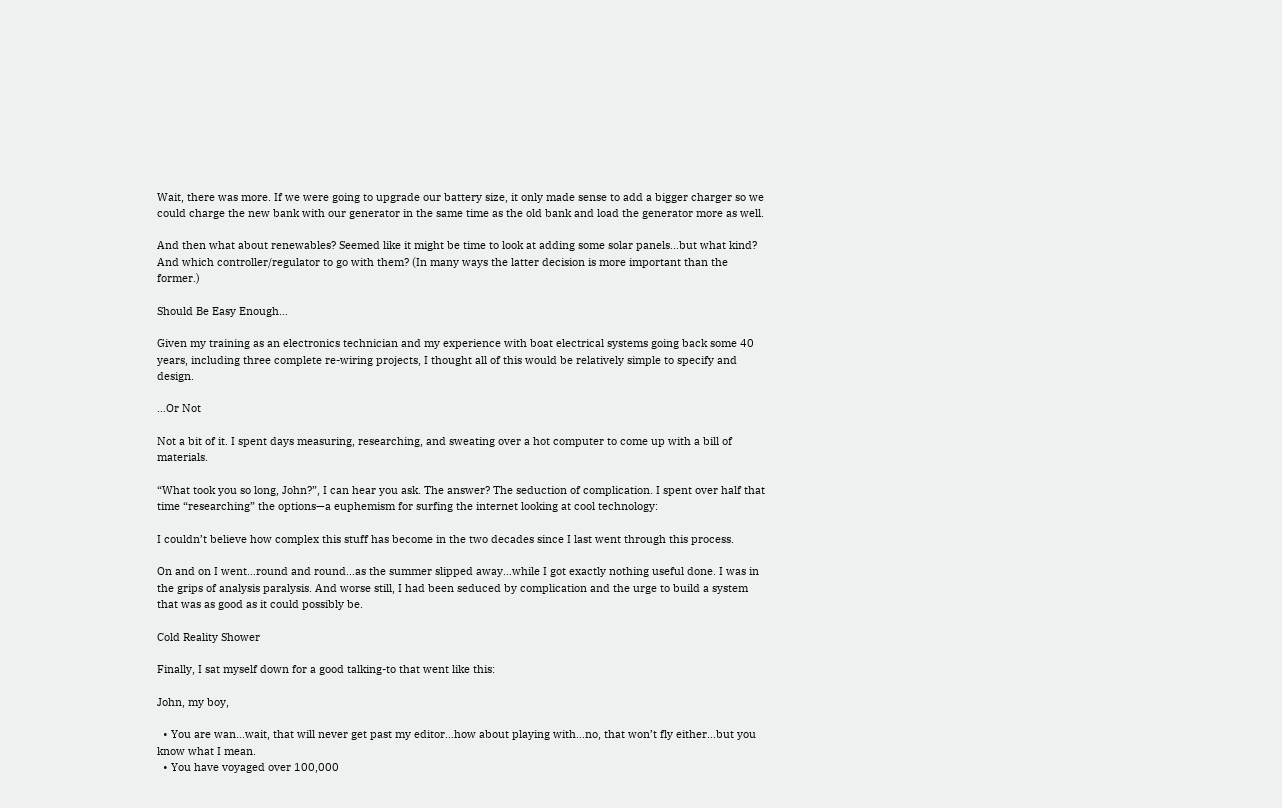Wait, there was more. If we were going to upgrade our battery size, it only made sense to add a bigger charger so we could charge the new bank with our generator in the same time as the old bank and load the generator more as well.

And then what about renewables? Seemed like it might be time to look at adding some solar panels…but what kind? And which controller/regulator to go with them? (In many ways the latter decision is more important than the former.)

Should Be Easy Enough…

Given my training as an electronics technician and my experience with boat electrical systems going back some 40 years, including three complete re-wiring projects, I thought all of this would be relatively simple to specify and design.

…Or Not

Not a bit of it. I spent days measuring, researching, and sweating over a hot computer to come up with a bill of materials.

“What took you so long, John?”, I can hear you ask. The answer? The seduction of complication. I spent over half that time “researching” the options—a euphemism for surfing the internet looking at cool technology:

I couldn’t believe how complex this stuff has become in the two decades since I last went through this process.

On and on I went…round and round…as the summer slipped away…while I got exactly nothing useful done. I was in the grips of analysis paralysis. And worse still, I had been seduced by complication and the urge to build a system that was as good as it could possibly be.

Cold Reality Shower

Finally, I sat myself down for a good talking-to that went like this:

John, my boy,

  • You are wan…wait, that will never get past my editor…how about playing with…no, that won’t fly either…but you know what I mean.
  • You have voyaged over 100,000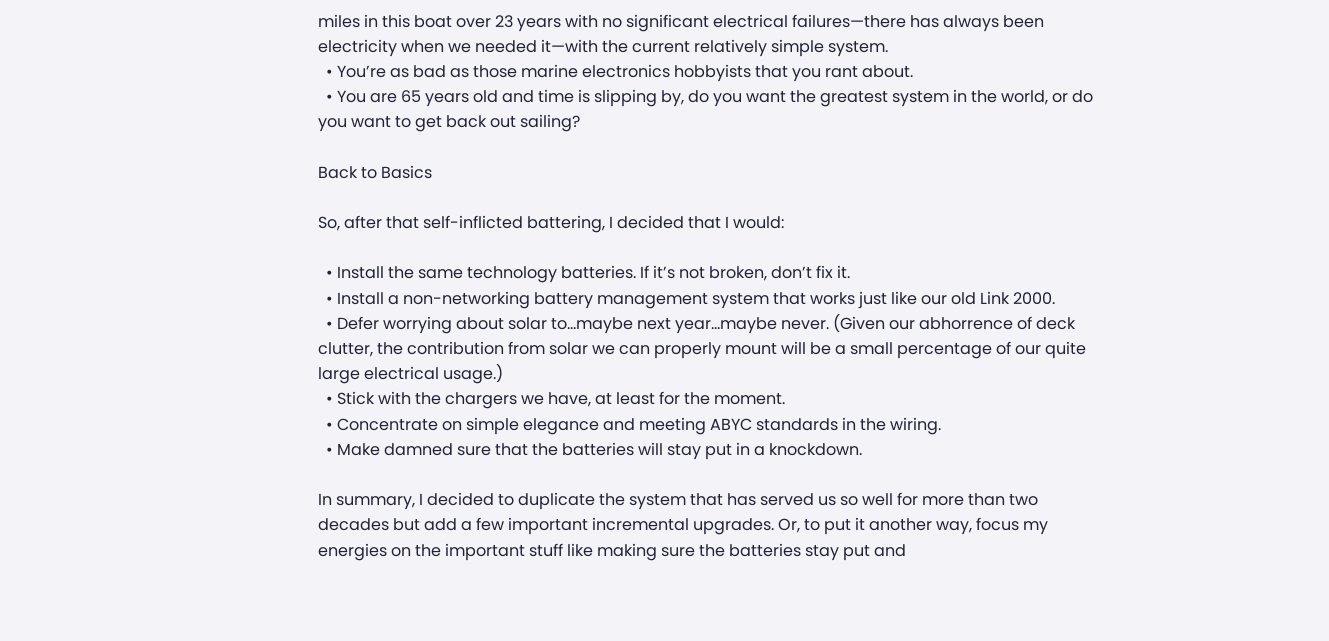miles in this boat over 23 years with no significant electrical failures—there has always been electricity when we needed it—with the current relatively simple system.
  • You’re as bad as those marine electronics hobbyists that you rant about.
  • You are 65 years old and time is slipping by, do you want the greatest system in the world, or do you want to get back out sailing?

Back to Basics

So, after that self-inflicted battering, I decided that I would:

  • Install the same technology batteries. If it’s not broken, don’t fix it.
  • Install a non-networking battery management system that works just like our old Link 2000.
  • Defer worrying about solar to…maybe next year…maybe never. (Given our abhorrence of deck clutter, the contribution from solar we can properly mount will be a small percentage of our quite large electrical usage.)
  • Stick with the chargers we have, at least for the moment.
  • Concentrate on simple elegance and meeting ABYC standards in the wiring.
  • Make damned sure that the batteries will stay put in a knockdown.

In summary, I decided to duplicate the system that has served us so well for more than two decades but add a few important incremental upgrades. Or, to put it another way, focus my energies on the important stuff like making sure the batteries stay put and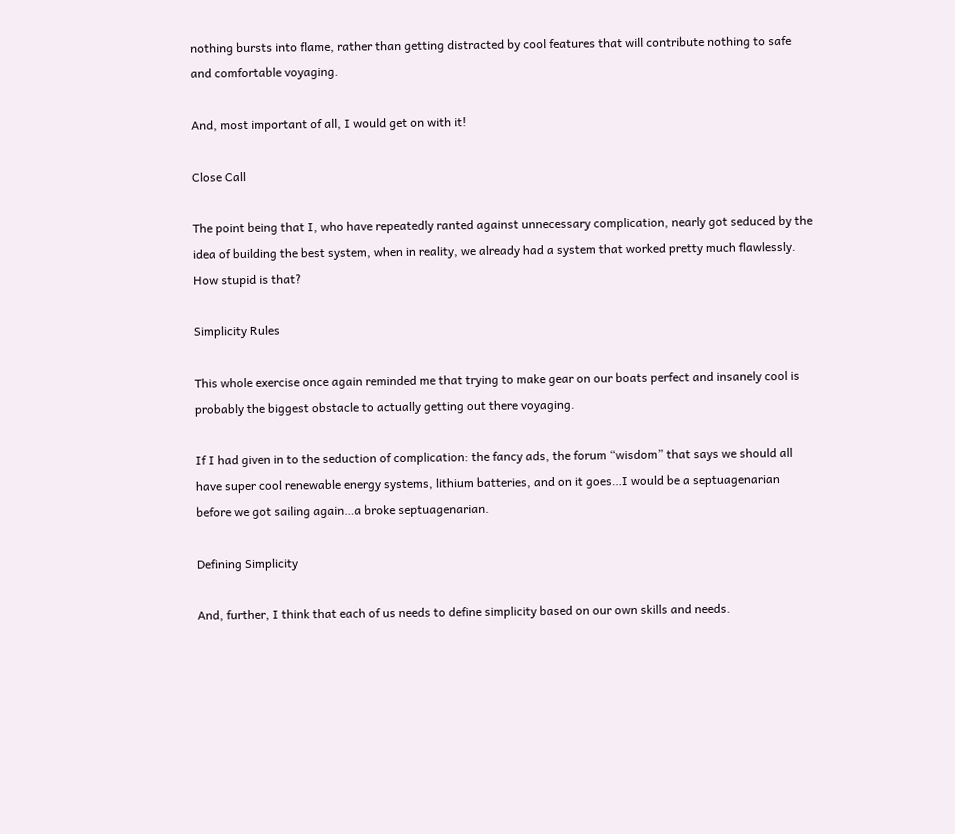nothing bursts into flame, rather than getting distracted by cool features that will contribute nothing to safe and comfortable voyaging.

And, most important of all, I would get on with it!

Close Call

The point being that I, who have repeatedly ranted against unnecessary complication, nearly got seduced by the idea of building the best system, when in reality, we already had a system that worked pretty much flawlessly. How stupid is that?

Simplicity Rules

This whole exercise once again reminded me that trying to make gear on our boats perfect and insanely cool is probably the biggest obstacle to actually getting out there voyaging.

If I had given in to the seduction of complication: the fancy ads, the forum “wisdom” that says we should all have super cool renewable energy systems, lithium batteries, and on it goes…I would be a septuagenarian before we got sailing again…a broke septuagenarian.

Defining Simplicity

And, further, I think that each of us needs to define simplicity based on our own skills and needs.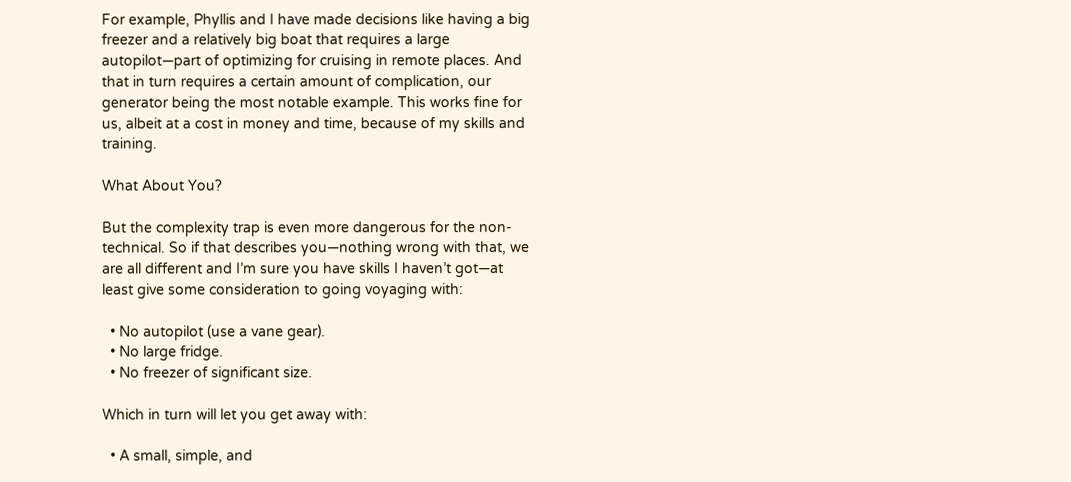For example, Phyllis and I have made decisions like having a big freezer and a relatively big boat that requires a large autopilot—part of optimizing for cruising in remote places. And that in turn requires a certain amount of complication, our generator being the most notable example. This works fine for us, albeit at a cost in money and time, because of my skills and training.

What About You?

But the complexity trap is even more dangerous for the non-technical. So if that describes you—nothing wrong with that, we are all different and I’m sure you have skills I haven’t got—at least give some consideration to going voyaging with:

  • No autopilot (use a vane gear).
  • No large fridge.
  • No freezer of significant size.

Which in turn will let you get away with:

  • A small, simple, and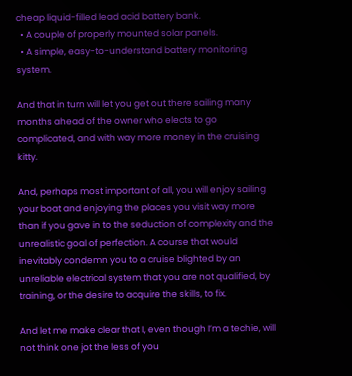cheap liquid-filled lead acid battery bank.
  • A couple of properly mounted solar panels.
  • A simple, easy-to-understand battery monitoring system.

And that in turn will let you get out there sailing many months ahead of the owner who elects to go complicated, and with way more money in the cruising kitty.

And, perhaps most important of all, you will enjoy sailing your boat and enjoying the places you visit way more than if you gave in to the seduction of complexity and the unrealistic goal of perfection. A course that would inevitably condemn you to a cruise blighted by an unreliable electrical system that you are not qualified, by training, or the desire to acquire the skills, to fix.

And let me make clear that I, even though I’m a techie, will not think one jot the less of you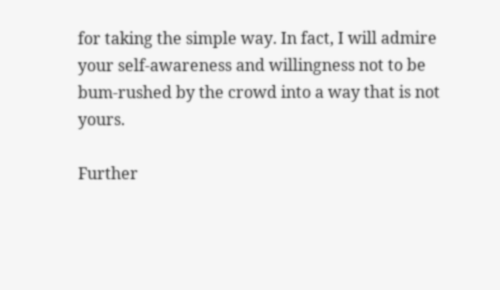for taking the simple way. In fact, I will admire your self-awareness and willingness not to be bum-rushed by the crowd into a way that is not yours.

Further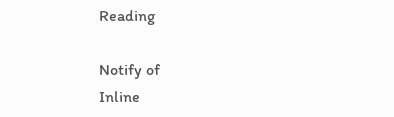Reading

Notify of
Inline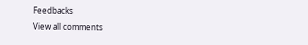Feedbacks
View all comments